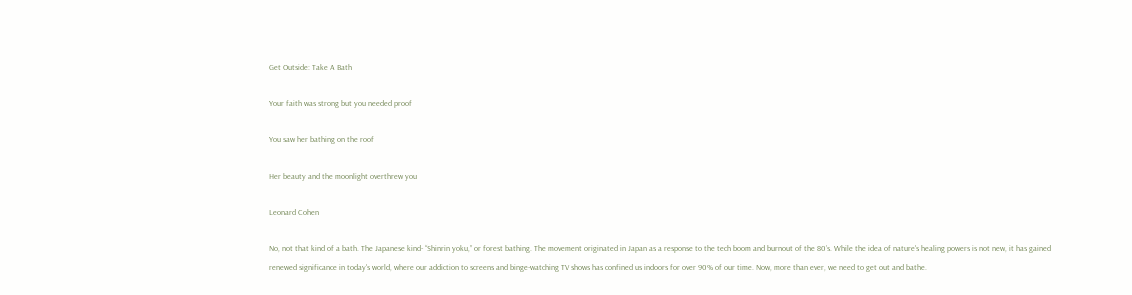Get Outside: Take A Bath

Your faith was strong but you needed proof

You saw her bathing on the roof

Her beauty and the moonlight overthrew you

Leonard Cohen

No, not that kind of a bath. The Japanese kind- “Shinrin yoku,” or forest bathing. The movement originated in Japan as a response to the tech boom and burnout of the 80’s. While the idea of nature's healing powers is not new, it has gained renewed significance in today's world, where our addiction to screens and binge-watching TV shows has confined us indoors for over 90% of our time. Now, more than ever, we need to get out and bathe.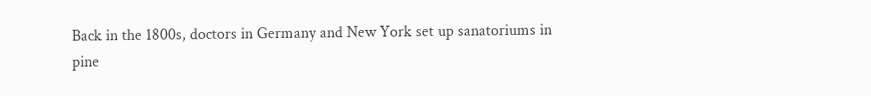Back in the 1800s, doctors in Germany and New York set up sanatoriums in pine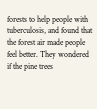forests to help people with tuberculosis, and found that the forest air made people feel better. They wondered if the pine trees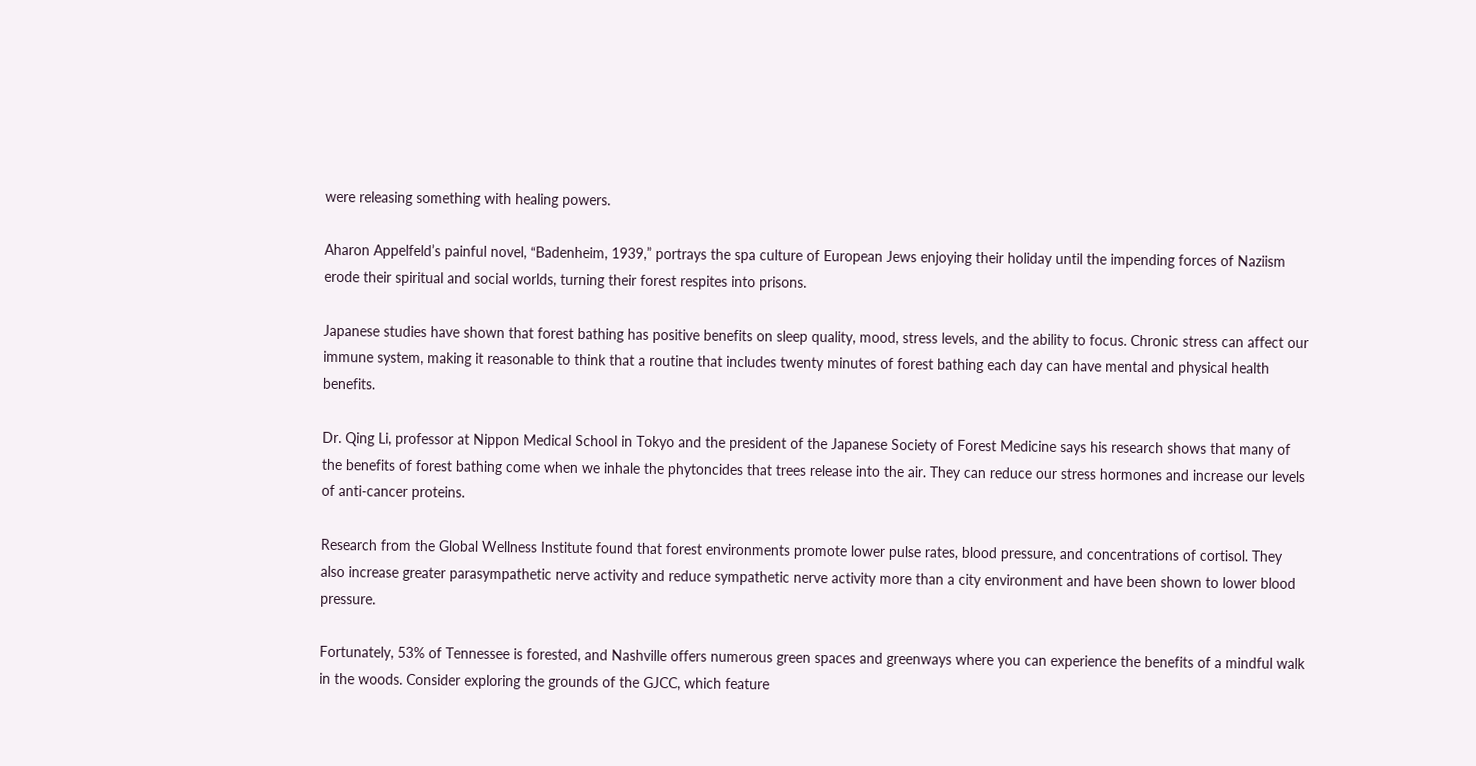were releasing something with healing powers.

Aharon Appelfeld’s painful novel, “Badenheim, 1939,” portrays the spa culture of European Jews enjoying their holiday until the impending forces of Naziism erode their spiritual and social worlds, turning their forest respites into prisons.

Japanese studies have shown that forest bathing has positive benefits on sleep quality, mood, stress levels, and the ability to focus. Chronic stress can affect our immune system, making it reasonable to think that a routine that includes twenty minutes of forest bathing each day can have mental and physical health benefits.

Dr. Qing Li, professor at Nippon Medical School in Tokyo and the president of the Japanese Society of Forest Medicine says his research shows that many of the benefits of forest bathing come when we inhale the phytoncides that trees release into the air. They can reduce our stress hormones and increase our levels of anti-cancer proteins.

Research from the Global Wellness Institute found that forest environments promote lower pulse rates, blood pressure, and concentrations of cortisol. They also increase greater parasympathetic nerve activity and reduce sympathetic nerve activity more than a city environment and have been shown to lower blood pressure.

Fortunately, 53% of Tennessee is forested, and Nashville offers numerous green spaces and greenways where you can experience the benefits of a mindful walk in the woods. Consider exploring the grounds of the GJCC, which feature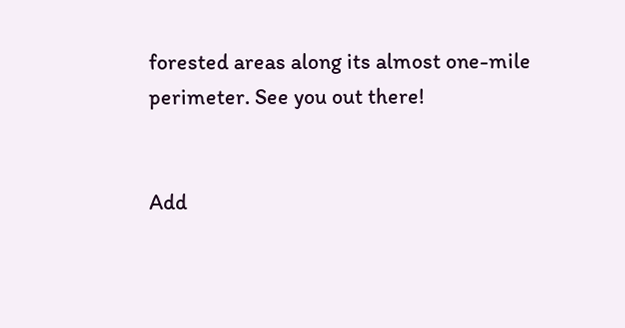forested areas along its almost one-mile perimeter. See you out there!


Add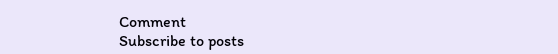Comment
Subscribe to posts